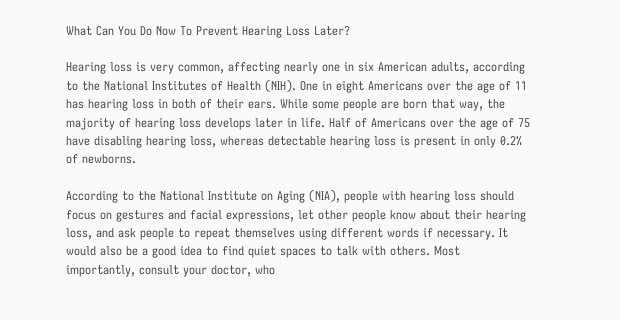What Can You Do Now To Prevent Hearing Loss Later?

Hearing loss is very common, affecting nearly one in six American adults, according to the National Institutes of Health (NIH). One in eight Americans over the age of 11 has hearing loss in both of their ears. While some people are born that way, the majority of hearing loss develops later in life. Half of Americans over the age of 75 have disabling hearing loss, whereas detectable hearing loss is present in only 0.2% of newborns.

According to the National Institute on Aging (NIA), people with hearing loss should focus on gestures and facial expressions, let other people know about their hearing loss, and ask people to repeat themselves using different words if necessary. It would also be a good idea to find quiet spaces to talk with others. Most importantly, consult your doctor, who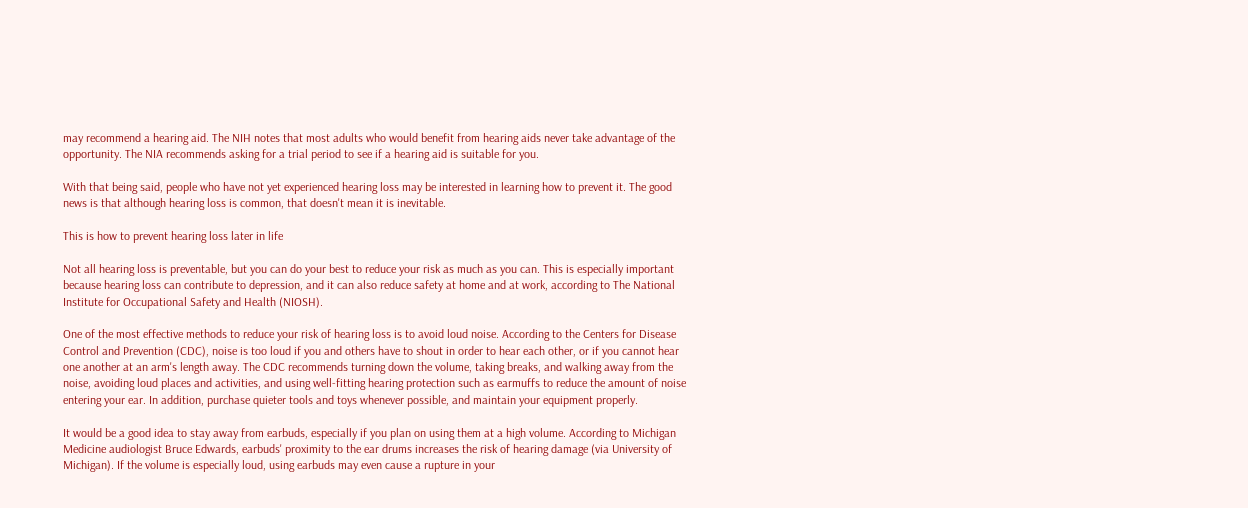may recommend a hearing aid. The NIH notes that most adults who would benefit from hearing aids never take advantage of the opportunity. The NIA recommends asking for a trial period to see if a hearing aid is suitable for you.

With that being said, people who have not yet experienced hearing loss may be interested in learning how to prevent it. The good news is that although hearing loss is common, that doesn't mean it is inevitable.

This is how to prevent hearing loss later in life

Not all hearing loss is preventable, but you can do your best to reduce your risk as much as you can. This is especially important because hearing loss can contribute to depression, and it can also reduce safety at home and at work, according to The National Institute for Occupational Safety and Health (NIOSH).

One of the most effective methods to reduce your risk of hearing loss is to avoid loud noise. According to the Centers for Disease Control and Prevention (CDC), noise is too loud if you and others have to shout in order to hear each other, or if you cannot hear one another at an arm's length away. The CDC recommends turning down the volume, taking breaks, and walking away from the noise, avoiding loud places and activities, and using well-fitting hearing protection such as earmuffs to reduce the amount of noise entering your ear. In addition, purchase quieter tools and toys whenever possible, and maintain your equipment properly.

It would be a good idea to stay away from earbuds, especially if you plan on using them at a high volume. According to Michigan Medicine audiologist Bruce Edwards, earbuds' proximity to the ear drums increases the risk of hearing damage (via University of Michigan). If the volume is especially loud, using earbuds may even cause a rupture in your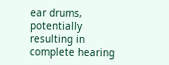ear drums, potentially resulting in complete hearing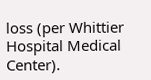loss (per Whittier Hospital Medical Center).